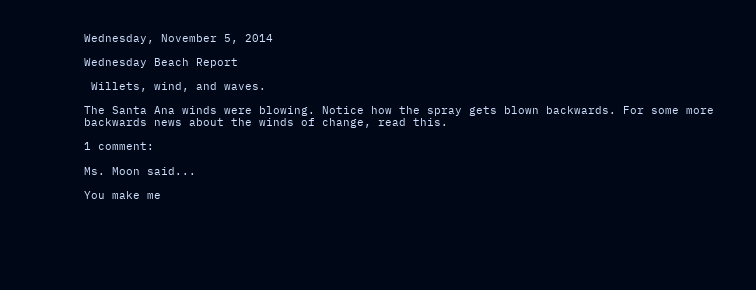Wednesday, November 5, 2014

Wednesday Beach Report

 Willets, wind, and waves.

The Santa Ana winds were blowing. Notice how the spray gets blown backwards. For some more backwards news about the winds of change, read this.

1 comment:

Ms. Moon said...

You make me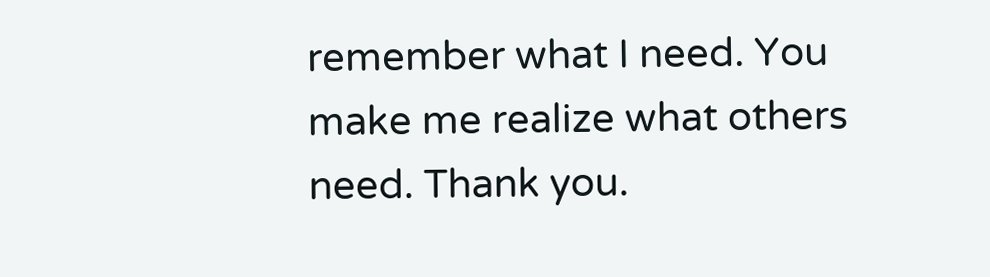remember what I need. You make me realize what others need. Thank you.